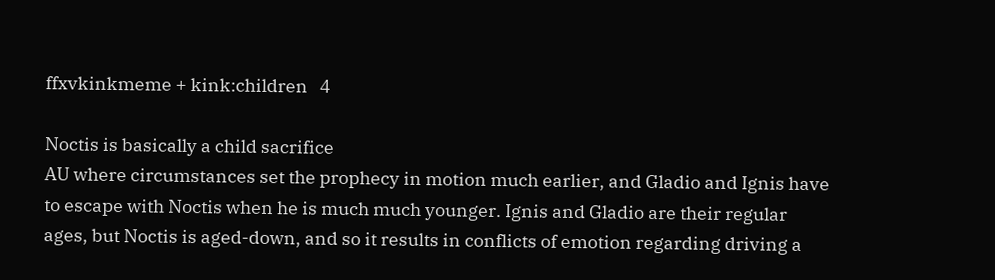ffxvkinkmeme + kink:children   4

Noctis is basically a child sacrifice
AU where circumstances set the prophecy in motion much earlier, and Gladio and Ignis have to escape with Noctis when he is much much younger. Ignis and Gladio are their regular ages, but Noctis is aged-down, and so it results in conflicts of emotion regarding driving a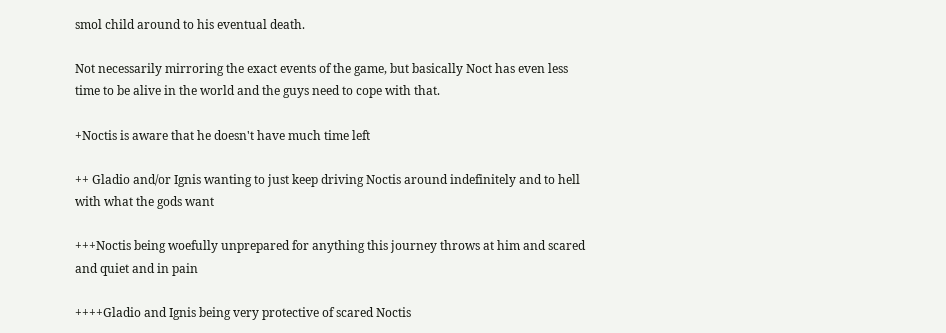smol child around to his eventual death.

Not necessarily mirroring the exact events of the game, but basically Noct has even less time to be alive in the world and the guys need to cope with that.

+Noctis is aware that he doesn't have much time left

++ Gladio and/or Ignis wanting to just keep driving Noctis around indefinitely and to hell with what the gods want

+++Noctis being woefully unprepared for anything this journey throws at him and scared and quiet and in pain

++++Gladio and Ignis being very protective of scared Noctis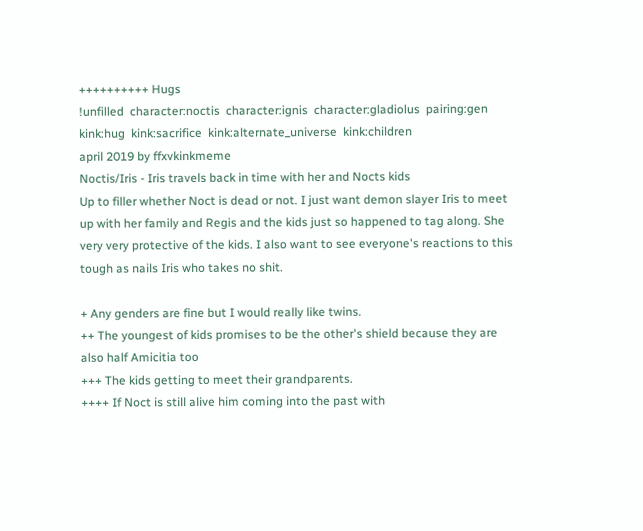++++++++++ Hugs
!unfilled  character:noctis  character:ignis  character:gladiolus  pairing:gen  kink:hug  kink:sacrifice  kink:alternate_universe  kink:children
april 2019 by ffxvkinkmeme
Noctis/Iris - Iris travels back in time with her and Nocts kids
Up to filler whether Noct is dead or not. I just want demon slayer Iris to meet up with her family and Regis and the kids just so happened to tag along. She very very protective of the kids. I also want to see everyone's reactions to this tough as nails Iris who takes no shit.

+ Any genders are fine but I would really like twins.
++ The youngest of kids promises to be the other's shield because they are also half Amicitia too
+++ The kids getting to meet their grandparents.
++++ If Noct is still alive him coming into the past with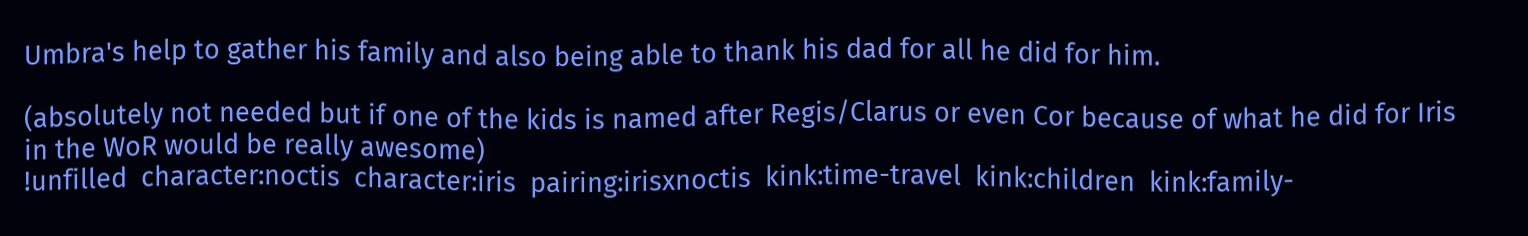Umbra's help to gather his family and also being able to thank his dad for all he did for him.

(absolutely not needed but if one of the kids is named after Regis/Clarus or even Cor because of what he did for Iris in the WoR would be really awesome)
!unfilled  character:noctis  character:iris  pairing:irisxnoctis  kink:time-travel  kink:children  kink:family-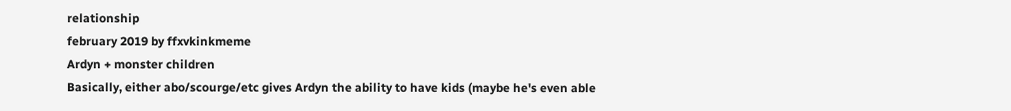relationship
february 2019 by ffxvkinkmeme
Ardyn + monster children
Basically, either abo/scourge/etc gives Ardyn the ability to have kids (maybe he's even able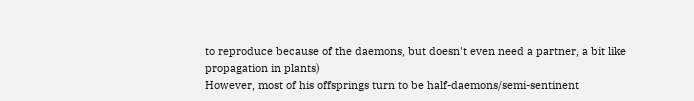to reproduce because of the daemons, but doesn't even need a partner, a bit like propagation in plants)
However, most of his offsprings turn to be half-daemons/semi-sentinent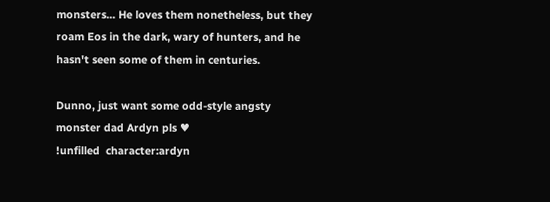monsters... He loves them nonetheless, but they roam Eos in the dark, wary of hunters, and he hasn't seen some of them in centuries.

Dunno, just want some odd-style angsty monster dad Ardyn pls ♥
!unfilled  character:ardyn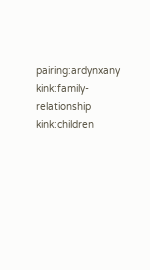pairing:ardynxany  kink:family-relationship  kink:children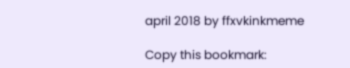april 2018 by ffxvkinkmeme

Copy this bookmark: